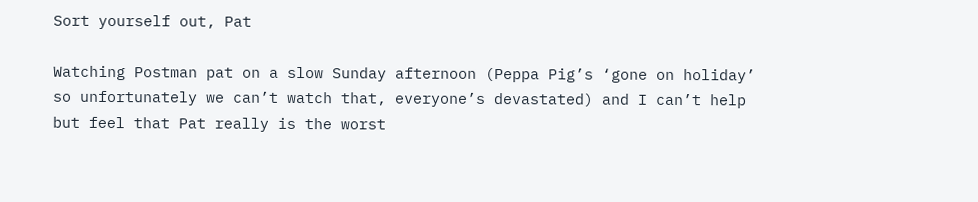Sort yourself out, Pat

Watching Postman pat on a slow Sunday afternoon (Peppa Pig’s ‘gone on holiday’ so unfortunately we can’t watch that, everyone’s devastated) and I can’t help but feel that Pat really is the worst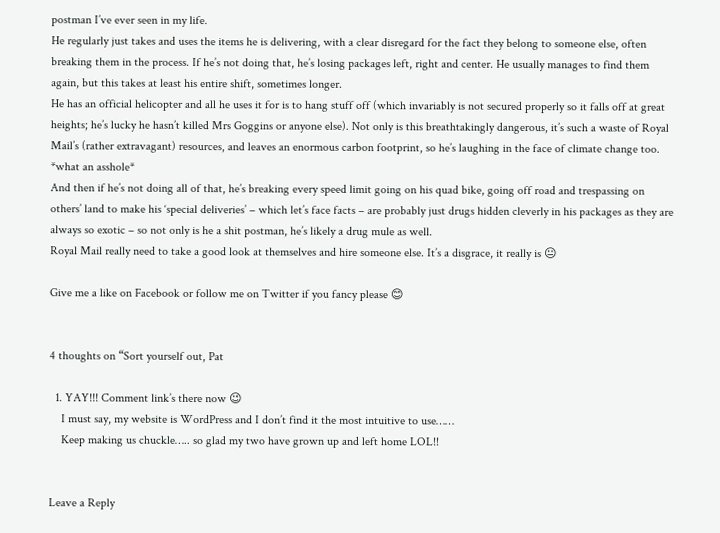postman I’ve ever seen in my life.
He regularly just takes and uses the items he is delivering, with a clear disregard for the fact they belong to someone else, often breaking them in the process. If he’s not doing that, he’s losing packages left, right and center. He usually manages to find them again, but this takes at least his entire shift, sometimes longer.
He has an official helicopter and all he uses it for is to hang stuff off (which invariably is not secured properly so it falls off at great heights; he’s lucky he hasn’t killed Mrs Goggins or anyone else). Not only is this breathtakingly dangerous, it’s such a waste of Royal Mail’s (rather extravagant) resources, and leaves an enormous carbon footprint, so he’s laughing in the face of climate change too. *what an asshole*
And then if he’s not doing all of that, he’s breaking every speed limit going on his quad bike, going off road and trespassing on others’ land to make his ‘special deliveries’ – which let’s face facts – are probably just drugs hidden cleverly in his packages as they are always so exotic – so not only is he a shit postman, he’s likely a drug mule as well.
Royal Mail really need to take a good look at themselves and hire someone else. It’s a disgrace, it really is 😐

Give me a like on Facebook or follow me on Twitter if you fancy please 😊


4 thoughts on “Sort yourself out, Pat

  1. YAY!!! Comment link’s there now 😉
    I must say, my website is WordPress and I don’t find it the most intuitive to use……
    Keep making us chuckle….. so glad my two have grown up and left home LOL!!


Leave a Reply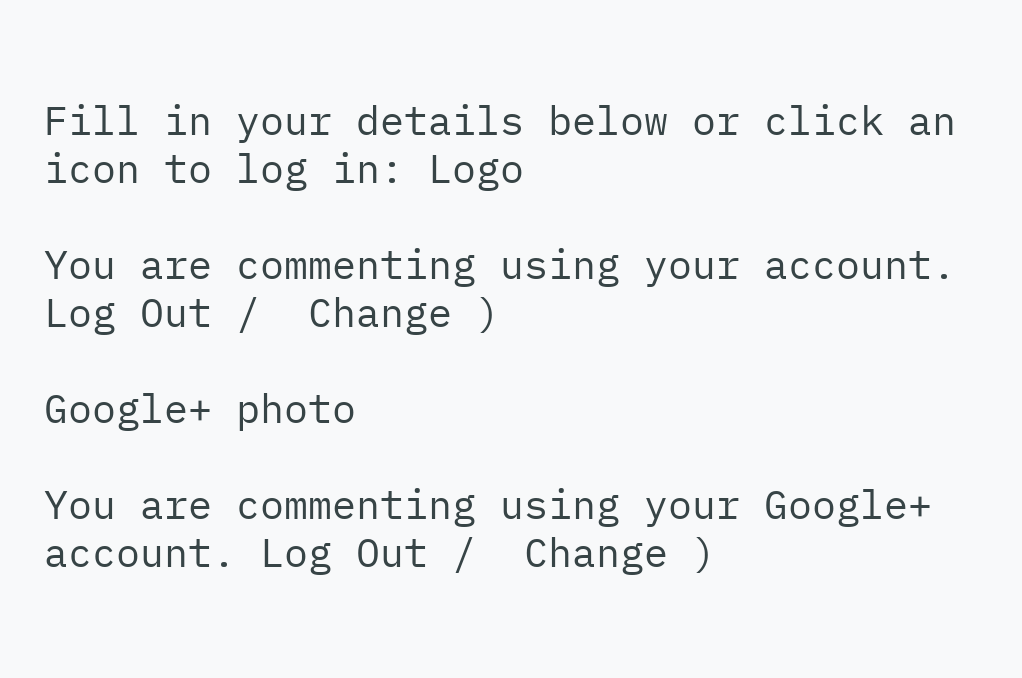Fill in your details below or click an icon to log in: Logo

You are commenting using your account. Log Out /  Change )

Google+ photo

You are commenting using your Google+ account. Log Out /  Change )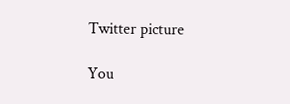Twitter picture

You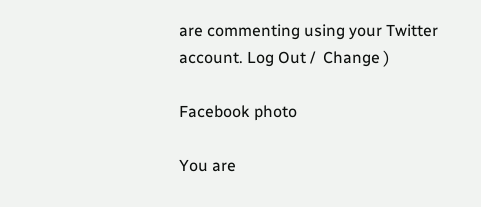are commenting using your Twitter account. Log Out /  Change )

Facebook photo

You are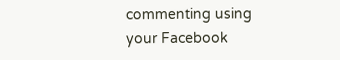commenting using your Facebook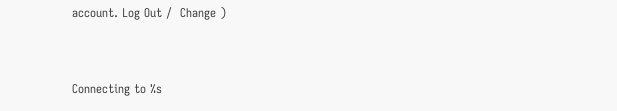account. Log Out /  Change )


Connecting to %s